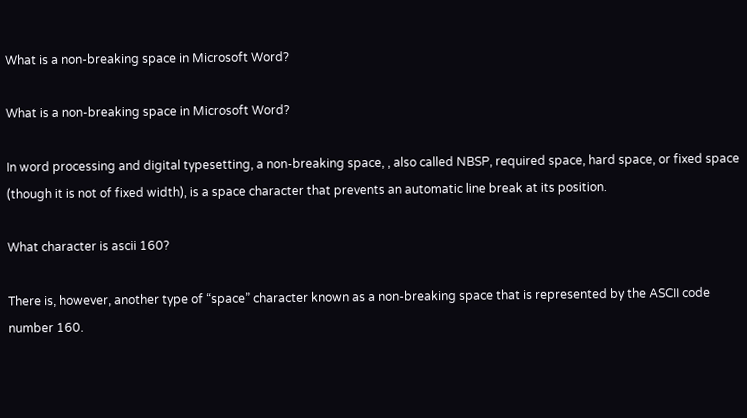What is a non-breaking space in Microsoft Word?

What is a non-breaking space in Microsoft Word?

In word processing and digital typesetting, a non-breaking space, , also called NBSP, required space, hard space, or fixed space (though it is not of fixed width), is a space character that prevents an automatic line break at its position.

What character is ascii 160?

There is, however, another type of “space” character known as a non-breaking space that is represented by the ASCII code number 160.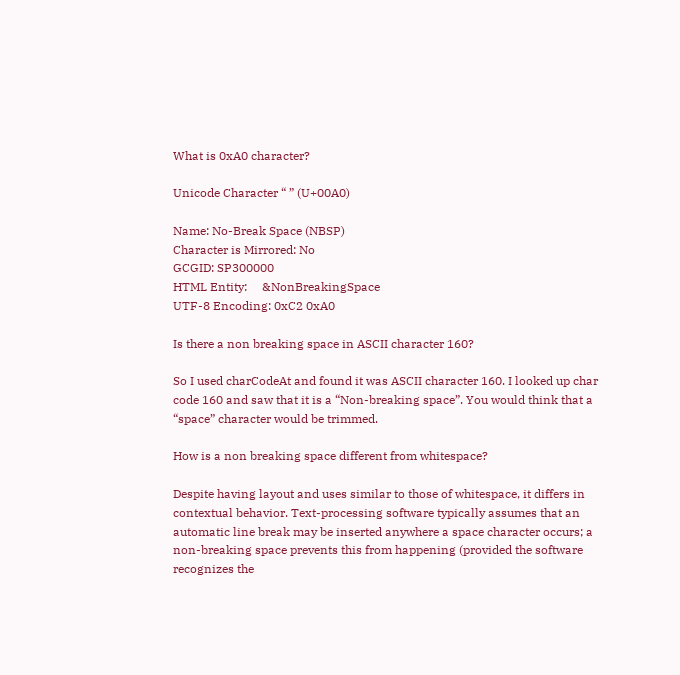What is 0xA0 character?

Unicode Character “ ” (U+00A0)

Name: No-Break Space (NBSP)
Character is Mirrored: No
GCGID: SP300000
HTML Entity:     &NonBreakingSpace
UTF-8 Encoding: 0xC2 0xA0

Is there a non breaking space in ASCII character 160?

So I used charCodeAt and found it was ASCII character 160. I looked up char code 160 and saw that it is a “Non-breaking space”. You would think that a “space” character would be trimmed.

How is a non breaking space different from whitespace?

Despite having layout and uses similar to those of whitespace, it differs in contextual behavior. Text-processing software typically assumes that an automatic line break may be inserted anywhere a space character occurs; a non-breaking space prevents this from happening (provided the software recognizes the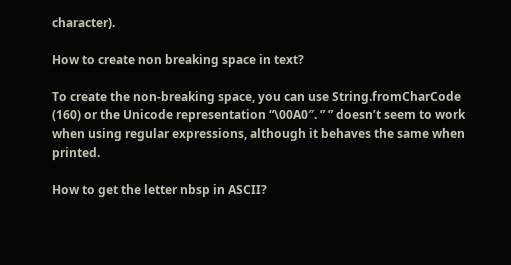character).

How to create non breaking space in text?

To create the non-breaking space, you can use String.fromCharCode (160) or the Unicode representation “\00A0″. ” ” doesn’t seem to work when using regular expressions, although it behaves the same when printed.

How to get the letter nbsp in ASCII?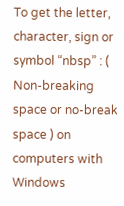To get the letter, character, sign or symbol “nbsp” : ( Non-breaking space or no-break space ) on computers with Windows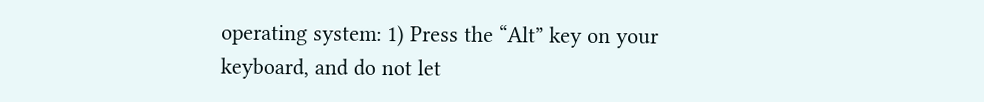operating system: 1) Press the “Alt” key on your keyboard, and do not let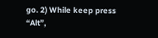go. 2) While keep press “Alt”,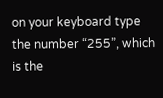on your keyboard type the number “255”, which is the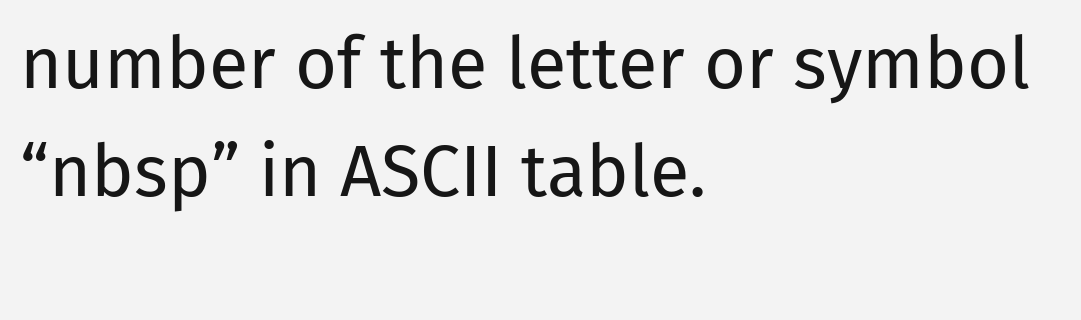number of the letter or symbol “nbsp” in ASCII table.